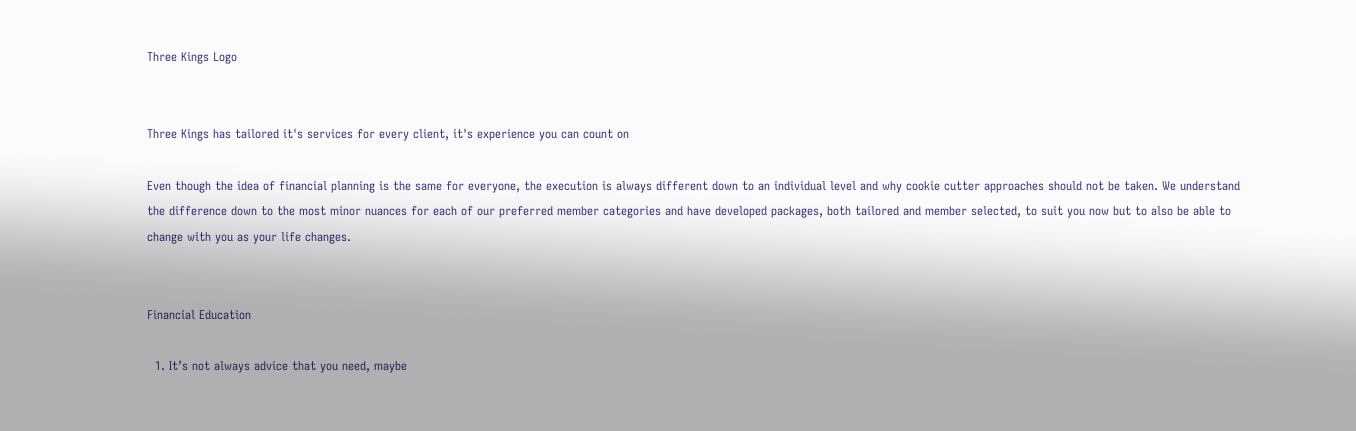Three Kings Logo


Three Kings has tailored it's services for every client, it's experience you can count on

Even though the idea of financial planning is the same for everyone, the execution is always different down to an individual level and why cookie cutter approaches should not be taken. We understand the difference down to the most minor nuances for each of our preferred member categories and have developed packages, both tailored and member selected, to suit you now but to also be able to change with you as your life changes.


Financial Education

  1. It’s not always advice that you need, maybe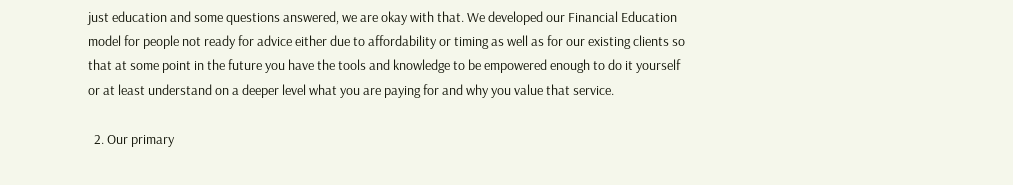just education and some questions answered, we are okay with that. We developed our Financial Education model for people not ready for advice either due to affordability or timing as well as for our existing clients so that at some point in the future you have the tools and knowledge to be empowered enough to do it yourself or at least understand on a deeper level what you are paying for and why you value that service.

  2. Our primary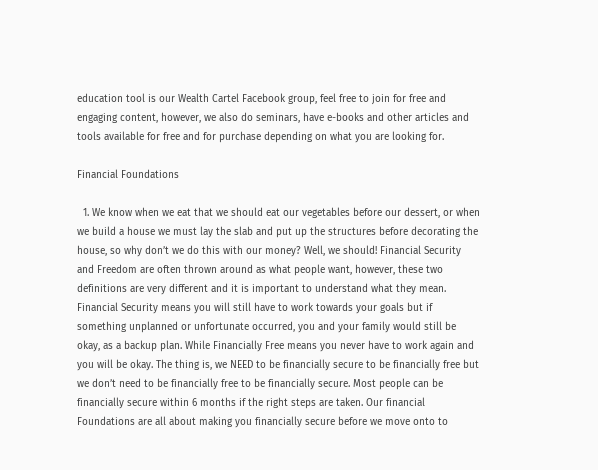education tool is our Wealth Cartel Facebook group, feel free to join for free and engaging content, however, we also do seminars, have e-books and other articles and tools available for free and for purchase depending on what you are looking for.

Financial Foundations

  1. We know when we eat that we should eat our vegetables before our dessert, or when we build a house we must lay the slab and put up the structures before decorating the house, so why don’t we do this with our money? Well, we should! Financial Security and Freedom are often thrown around as what people want, however, these two definitions are very different and it is important to understand what they mean. Financial Security means you will still have to work towards your goals but if something unplanned or unfortunate occurred, you and your family would still be okay, as a backup plan. While Financially Free means you never have to work again and you will be okay. The thing is, we NEED to be financially secure to be financially free but we don’t need to be financially free to be financially secure. Most people can be financially secure within 6 months if the right steps are taken. Our financial Foundations are all about making you financially secure before we move onto to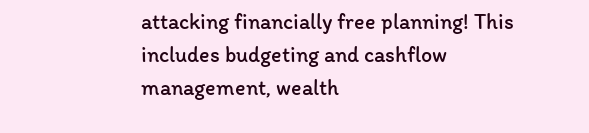attacking financially free planning! This includes budgeting and cashflow management, wealth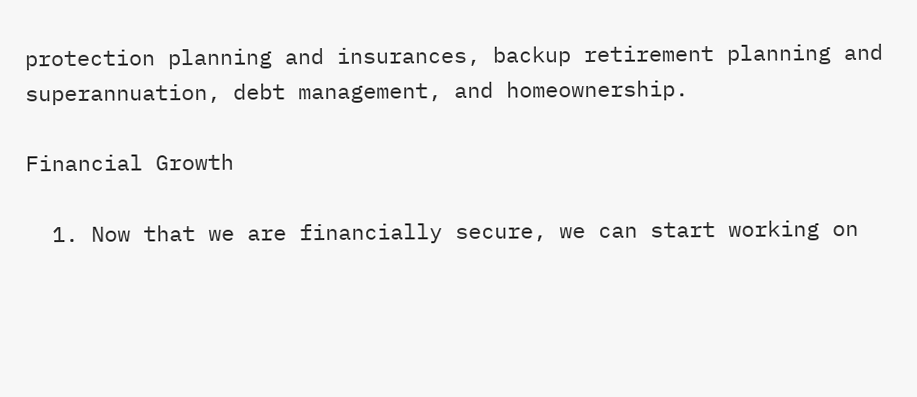protection planning and insurances, backup retirement planning and superannuation, debt management, and homeownership.

Financial Growth

  1. Now that we are financially secure, we can start working on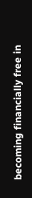becoming financially free in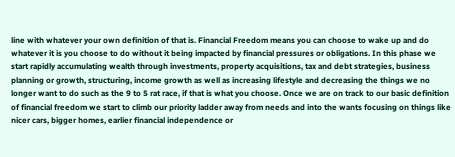line with whatever your own definition of that is. Financial Freedom means you can choose to wake up and do whatever it is you choose to do without it being impacted by financial pressures or obligations. In this phase we start rapidly accumulating wealth through investments, property acquisitions, tax and debt strategies, business planning or growth, structuring, income growth as well as increasing lifestyle and decreasing the things we no longer want to do such as the 9 to 5 rat race, if that is what you choose. Once we are on track to our basic definition of financial freedom we start to climb our priority ladder away from needs and into the wants focusing on things like nicer cars, bigger homes, earlier financial independence or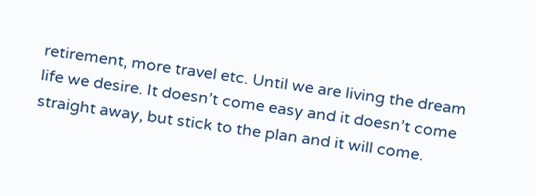retirement, more travel etc. Until we are living the dream life we desire. It doesn’t come easy and it doesn’t come straight away, but stick to the plan and it will come.